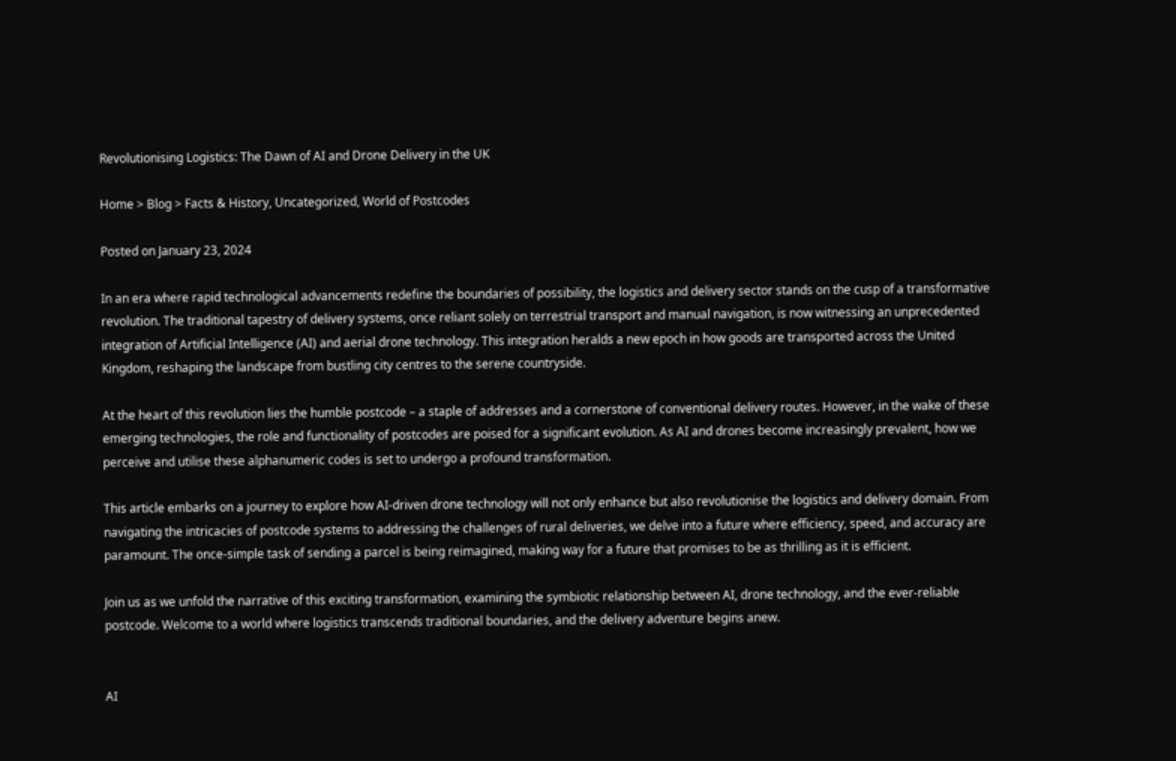Revolutionising Logistics: The Dawn of AI and Drone Delivery in the UK

Home > Blog > Facts & History, Uncategorized, World of Postcodes

Posted on January 23, 2024

In an era where rapid technological advancements redefine the boundaries of possibility, the logistics and delivery sector stands on the cusp of a transformative revolution. The traditional tapestry of delivery systems, once reliant solely on terrestrial transport and manual navigation, is now witnessing an unprecedented integration of Artificial Intelligence (AI) and aerial drone technology. This integration heralds a new epoch in how goods are transported across the United Kingdom, reshaping the landscape from bustling city centres to the serene countryside.

At the heart of this revolution lies the humble postcode – a staple of addresses and a cornerstone of conventional delivery routes. However, in the wake of these emerging technologies, the role and functionality of postcodes are poised for a significant evolution. As AI and drones become increasingly prevalent, how we perceive and utilise these alphanumeric codes is set to undergo a profound transformation.

This article embarks on a journey to explore how AI-driven drone technology will not only enhance but also revolutionise the logistics and delivery domain. From navigating the intricacies of postcode systems to addressing the challenges of rural deliveries, we delve into a future where efficiency, speed, and accuracy are paramount. The once-simple task of sending a parcel is being reimagined, making way for a future that promises to be as thrilling as it is efficient.

Join us as we unfold the narrative of this exciting transformation, examining the symbiotic relationship between AI, drone technology, and the ever-reliable postcode. Welcome to a world where logistics transcends traditional boundaries, and the delivery adventure begins anew.


AI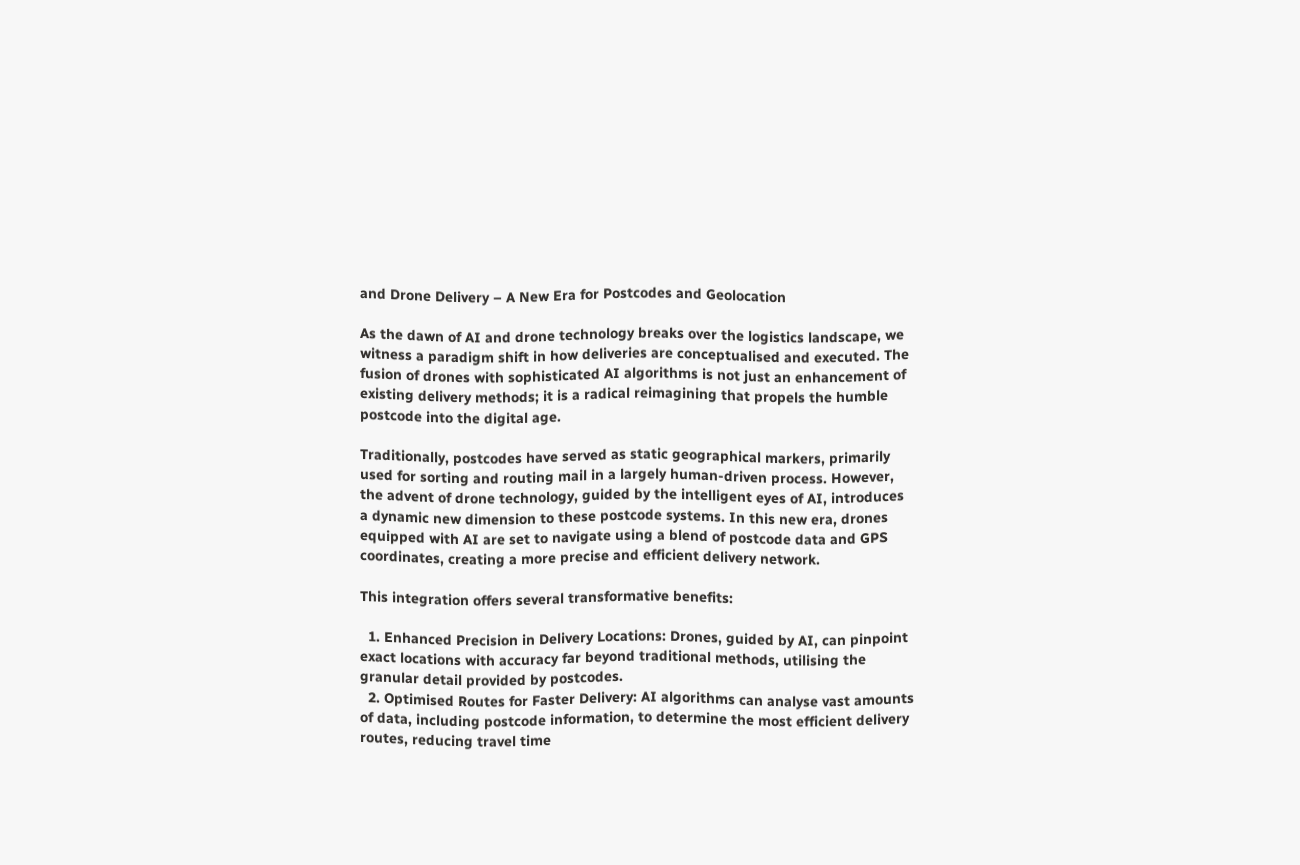and Drone Delivery – A New Era for Postcodes and Geolocation

As the dawn of AI and drone technology breaks over the logistics landscape, we witness a paradigm shift in how deliveries are conceptualised and executed. The fusion of drones with sophisticated AI algorithms is not just an enhancement of existing delivery methods; it is a radical reimagining that propels the humble postcode into the digital age.

Traditionally, postcodes have served as static geographical markers, primarily used for sorting and routing mail in a largely human-driven process. However, the advent of drone technology, guided by the intelligent eyes of AI, introduces a dynamic new dimension to these postcode systems. In this new era, drones equipped with AI are set to navigate using a blend of postcode data and GPS coordinates, creating a more precise and efficient delivery network.

This integration offers several transformative benefits:

  1. Enhanced Precision in Delivery Locations: Drones, guided by AI, can pinpoint exact locations with accuracy far beyond traditional methods, utilising the granular detail provided by postcodes.
  2. Optimised Routes for Faster Delivery: AI algorithms can analyse vast amounts of data, including postcode information, to determine the most efficient delivery routes, reducing travel time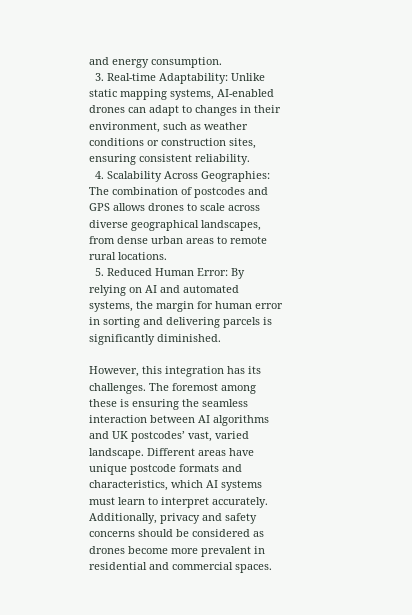and energy consumption.
  3. Real-time Adaptability: Unlike static mapping systems, AI-enabled drones can adapt to changes in their environment, such as weather conditions or construction sites, ensuring consistent reliability.
  4. Scalability Across Geographies: The combination of postcodes and GPS allows drones to scale across diverse geographical landscapes, from dense urban areas to remote rural locations.
  5. Reduced Human Error: By relying on AI and automated systems, the margin for human error in sorting and delivering parcels is significantly diminished.

However, this integration has its challenges. The foremost among these is ensuring the seamless interaction between AI algorithms and UK postcodes’ vast, varied landscape. Different areas have unique postcode formats and characteristics, which AI systems must learn to interpret accurately. Additionally, privacy and safety concerns should be considered as drones become more prevalent in residential and commercial spaces.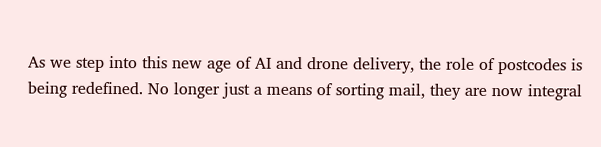As we step into this new age of AI and drone delivery, the role of postcodes is being redefined. No longer just a means of sorting mail, they are now integral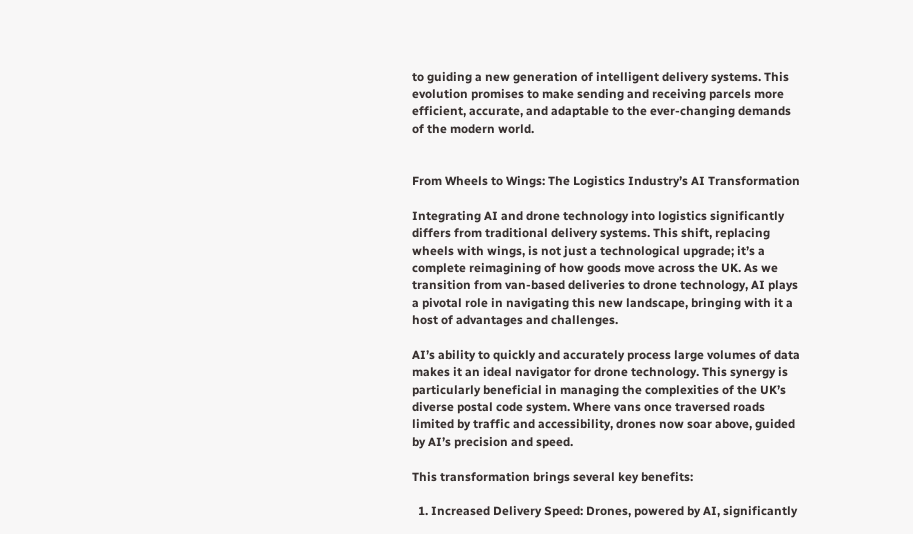to guiding a new generation of intelligent delivery systems. This evolution promises to make sending and receiving parcels more efficient, accurate, and adaptable to the ever-changing demands of the modern world.


From Wheels to Wings: The Logistics Industry’s AI Transformation

Integrating AI and drone technology into logistics significantly differs from traditional delivery systems. This shift, replacing wheels with wings, is not just a technological upgrade; it’s a complete reimagining of how goods move across the UK. As we transition from van-based deliveries to drone technology, AI plays a pivotal role in navigating this new landscape, bringing with it a host of advantages and challenges.

AI’s ability to quickly and accurately process large volumes of data makes it an ideal navigator for drone technology. This synergy is particularly beneficial in managing the complexities of the UK’s diverse postal code system. Where vans once traversed roads limited by traffic and accessibility, drones now soar above, guided by AI’s precision and speed.

This transformation brings several key benefits:

  1. Increased Delivery Speed: Drones, powered by AI, significantly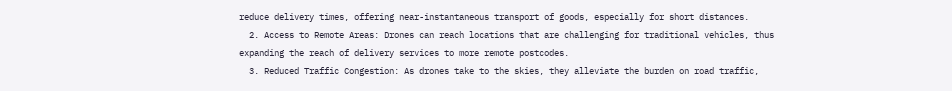reduce delivery times, offering near-instantaneous transport of goods, especially for short distances.
  2. Access to Remote Areas: Drones can reach locations that are challenging for traditional vehicles, thus expanding the reach of delivery services to more remote postcodes.
  3. Reduced Traffic Congestion: As drones take to the skies, they alleviate the burden on road traffic,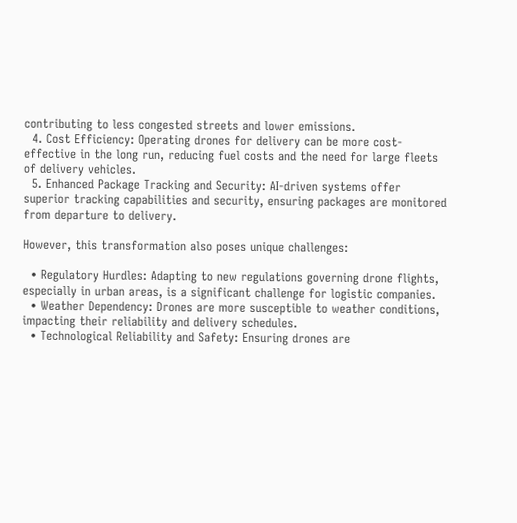contributing to less congested streets and lower emissions.
  4. Cost Efficiency: Operating drones for delivery can be more cost-effective in the long run, reducing fuel costs and the need for large fleets of delivery vehicles.
  5. Enhanced Package Tracking and Security: AI-driven systems offer superior tracking capabilities and security, ensuring packages are monitored from departure to delivery.

However, this transformation also poses unique challenges:

  • Regulatory Hurdles: Adapting to new regulations governing drone flights, especially in urban areas, is a significant challenge for logistic companies.
  • Weather Dependency: Drones are more susceptible to weather conditions, impacting their reliability and delivery schedules.
  • Technological Reliability and Safety: Ensuring drones are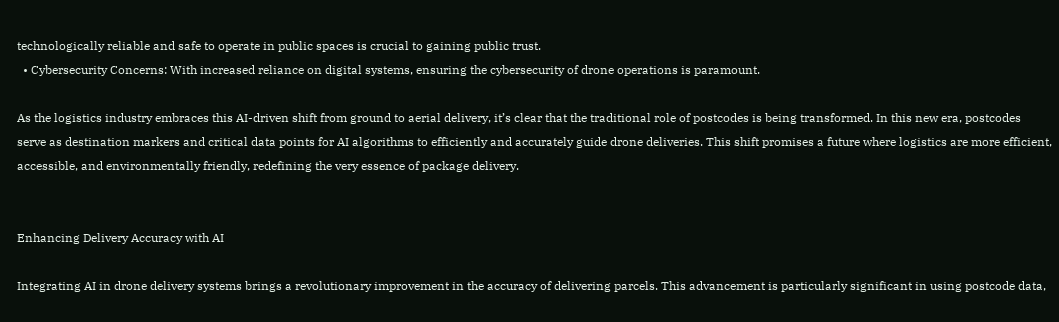technologically reliable and safe to operate in public spaces is crucial to gaining public trust.
  • Cybersecurity Concerns: With increased reliance on digital systems, ensuring the cybersecurity of drone operations is paramount.

As the logistics industry embraces this AI-driven shift from ground to aerial delivery, it’s clear that the traditional role of postcodes is being transformed. In this new era, postcodes serve as destination markers and critical data points for AI algorithms to efficiently and accurately guide drone deliveries. This shift promises a future where logistics are more efficient, accessible, and environmentally friendly, redefining the very essence of package delivery.


Enhancing Delivery Accuracy with AI

Integrating AI in drone delivery systems brings a revolutionary improvement in the accuracy of delivering parcels. This advancement is particularly significant in using postcode data,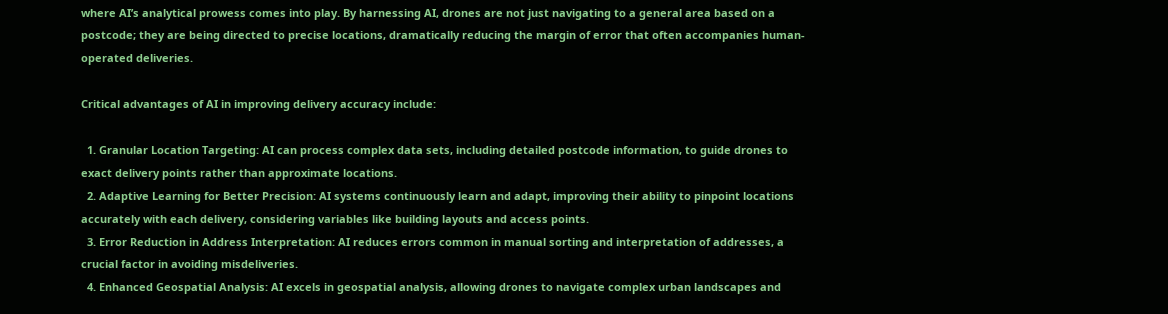where AI’s analytical prowess comes into play. By harnessing AI, drones are not just navigating to a general area based on a postcode; they are being directed to precise locations, dramatically reducing the margin of error that often accompanies human-operated deliveries.

Critical advantages of AI in improving delivery accuracy include:

  1. Granular Location Targeting: AI can process complex data sets, including detailed postcode information, to guide drones to exact delivery points rather than approximate locations.
  2. Adaptive Learning for Better Precision: AI systems continuously learn and adapt, improving their ability to pinpoint locations accurately with each delivery, considering variables like building layouts and access points.
  3. Error Reduction in Address Interpretation: AI reduces errors common in manual sorting and interpretation of addresses, a crucial factor in avoiding misdeliveries.
  4. Enhanced Geospatial Analysis: AI excels in geospatial analysis, allowing drones to navigate complex urban landscapes and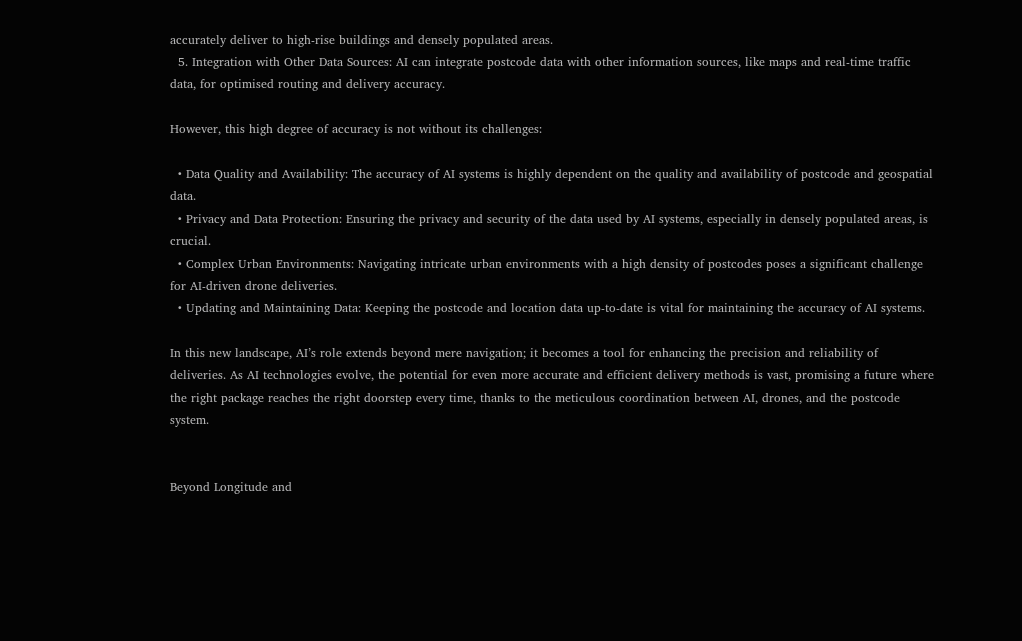accurately deliver to high-rise buildings and densely populated areas.
  5. Integration with Other Data Sources: AI can integrate postcode data with other information sources, like maps and real-time traffic data, for optimised routing and delivery accuracy.

However, this high degree of accuracy is not without its challenges:

  • Data Quality and Availability: The accuracy of AI systems is highly dependent on the quality and availability of postcode and geospatial data.
  • Privacy and Data Protection: Ensuring the privacy and security of the data used by AI systems, especially in densely populated areas, is crucial.
  • Complex Urban Environments: Navigating intricate urban environments with a high density of postcodes poses a significant challenge for AI-driven drone deliveries.
  • Updating and Maintaining Data: Keeping the postcode and location data up-to-date is vital for maintaining the accuracy of AI systems.

In this new landscape, AI’s role extends beyond mere navigation; it becomes a tool for enhancing the precision and reliability of deliveries. As AI technologies evolve, the potential for even more accurate and efficient delivery methods is vast, promising a future where the right package reaches the right doorstep every time, thanks to the meticulous coordination between AI, drones, and the postcode system.


Beyond Longitude and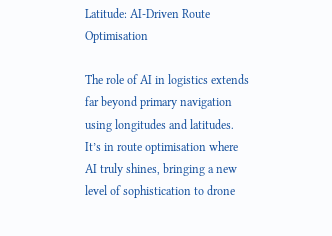Latitude: AI-Driven Route Optimisation

The role of AI in logistics extends far beyond primary navigation using longitudes and latitudes. It’s in route optimisation where AI truly shines, bringing a new level of sophistication to drone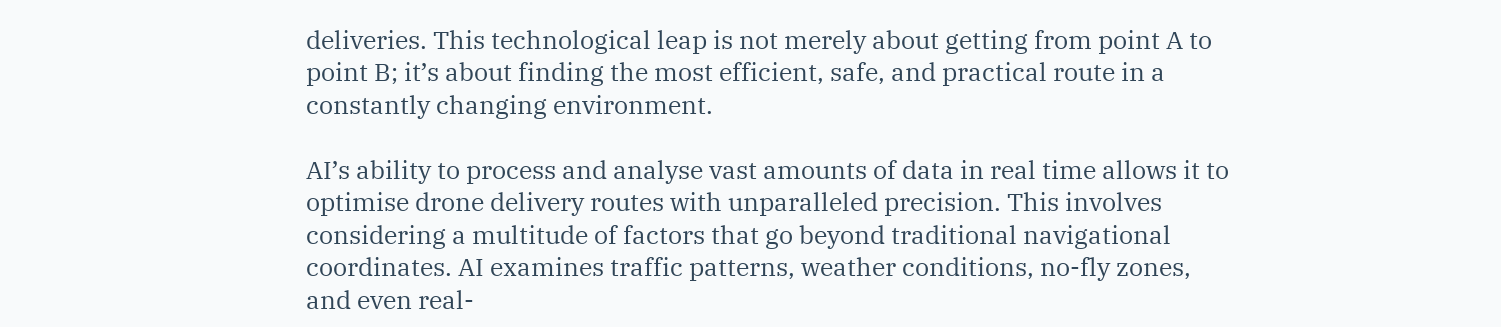deliveries. This technological leap is not merely about getting from point A to point B; it’s about finding the most efficient, safe, and practical route in a constantly changing environment.

AI’s ability to process and analyse vast amounts of data in real time allows it to optimise drone delivery routes with unparalleled precision. This involves considering a multitude of factors that go beyond traditional navigational coordinates. AI examines traffic patterns, weather conditions, no-fly zones, and even real-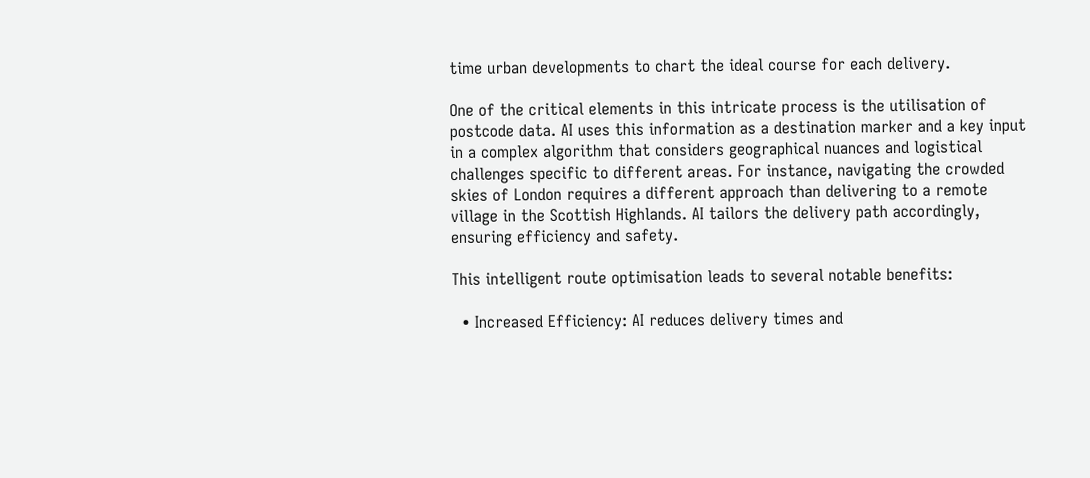time urban developments to chart the ideal course for each delivery.

One of the critical elements in this intricate process is the utilisation of postcode data. AI uses this information as a destination marker and a key input in a complex algorithm that considers geographical nuances and logistical challenges specific to different areas. For instance, navigating the crowded skies of London requires a different approach than delivering to a remote village in the Scottish Highlands. AI tailors the delivery path accordingly, ensuring efficiency and safety.

This intelligent route optimisation leads to several notable benefits:

  • Increased Efficiency: AI reduces delivery times and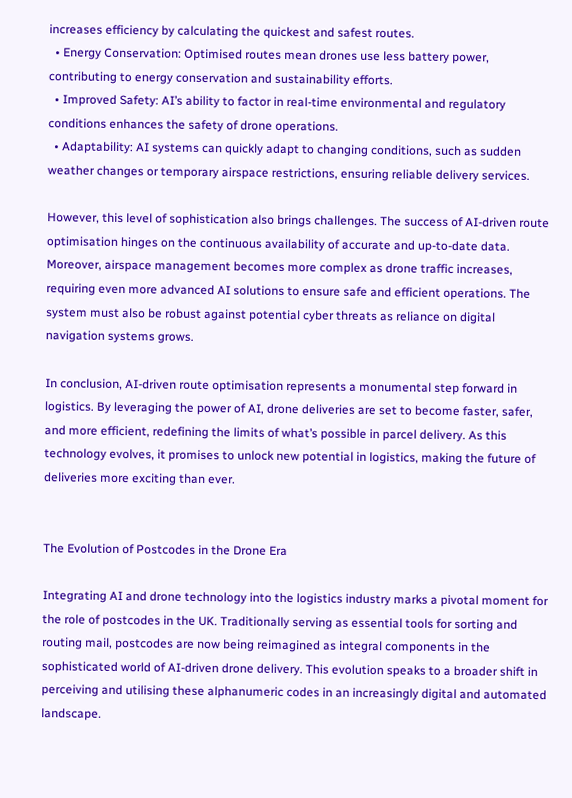increases efficiency by calculating the quickest and safest routes.
  • Energy Conservation: Optimised routes mean drones use less battery power, contributing to energy conservation and sustainability efforts.
  • Improved Safety: AI’s ability to factor in real-time environmental and regulatory conditions enhances the safety of drone operations.
  • Adaptability: AI systems can quickly adapt to changing conditions, such as sudden weather changes or temporary airspace restrictions, ensuring reliable delivery services.

However, this level of sophistication also brings challenges. The success of AI-driven route optimisation hinges on the continuous availability of accurate and up-to-date data. Moreover, airspace management becomes more complex as drone traffic increases, requiring even more advanced AI solutions to ensure safe and efficient operations. The system must also be robust against potential cyber threats as reliance on digital navigation systems grows.

In conclusion, AI-driven route optimisation represents a monumental step forward in logistics. By leveraging the power of AI, drone deliveries are set to become faster, safer, and more efficient, redefining the limits of what’s possible in parcel delivery. As this technology evolves, it promises to unlock new potential in logistics, making the future of deliveries more exciting than ever.


The Evolution of Postcodes in the Drone Era

Integrating AI and drone technology into the logistics industry marks a pivotal moment for the role of postcodes in the UK. Traditionally serving as essential tools for sorting and routing mail, postcodes are now being reimagined as integral components in the sophisticated world of AI-driven drone delivery. This evolution speaks to a broader shift in perceiving and utilising these alphanumeric codes in an increasingly digital and automated landscape.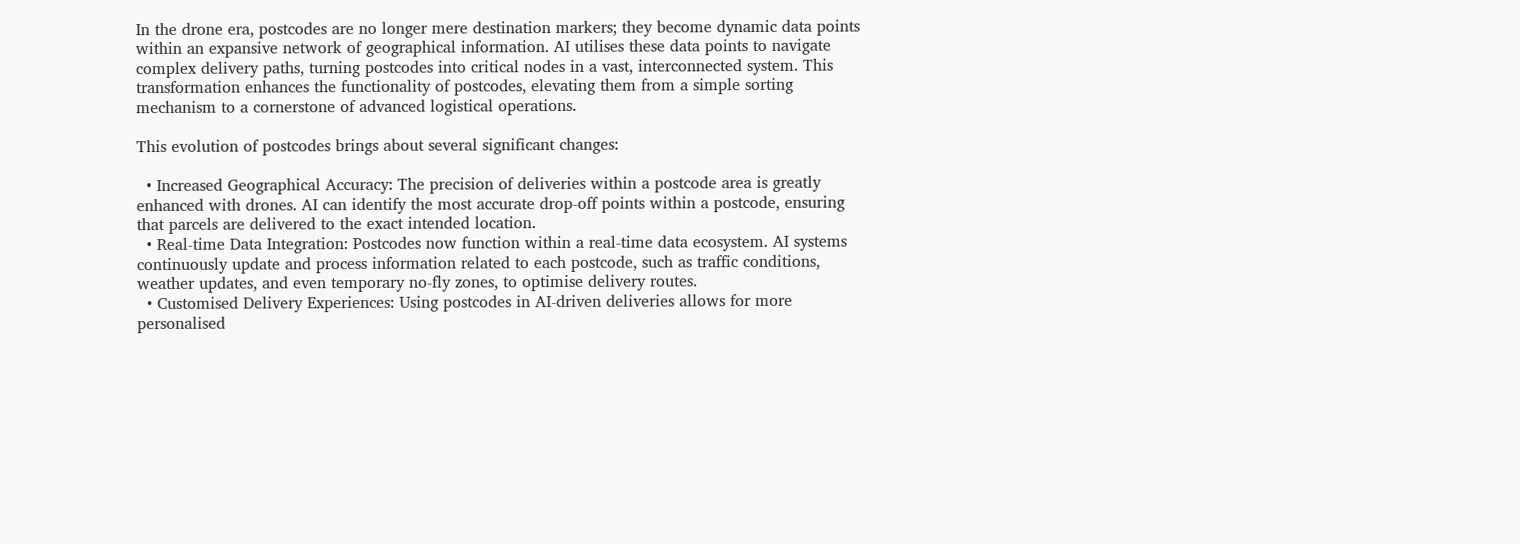In the drone era, postcodes are no longer mere destination markers; they become dynamic data points within an expansive network of geographical information. AI utilises these data points to navigate complex delivery paths, turning postcodes into critical nodes in a vast, interconnected system. This transformation enhances the functionality of postcodes, elevating them from a simple sorting mechanism to a cornerstone of advanced logistical operations.

This evolution of postcodes brings about several significant changes:

  • Increased Geographical Accuracy: The precision of deliveries within a postcode area is greatly enhanced with drones. AI can identify the most accurate drop-off points within a postcode, ensuring that parcels are delivered to the exact intended location.
  • Real-time Data Integration: Postcodes now function within a real-time data ecosystem. AI systems continuously update and process information related to each postcode, such as traffic conditions, weather updates, and even temporary no-fly zones, to optimise delivery routes.
  • Customised Delivery Experiences: Using postcodes in AI-driven deliveries allows for more personalised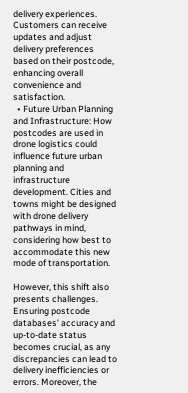delivery experiences. Customers can receive updates and adjust delivery preferences based on their postcode, enhancing overall convenience and satisfaction.
  • Future Urban Planning and Infrastructure: How postcodes are used in drone logistics could influence future urban planning and infrastructure development. Cities and towns might be designed with drone delivery pathways in mind, considering how best to accommodate this new mode of transportation.

However, this shift also presents challenges. Ensuring postcode databases’ accuracy and up-to-date status becomes crucial, as any discrepancies can lead to delivery inefficiencies or errors. Moreover, the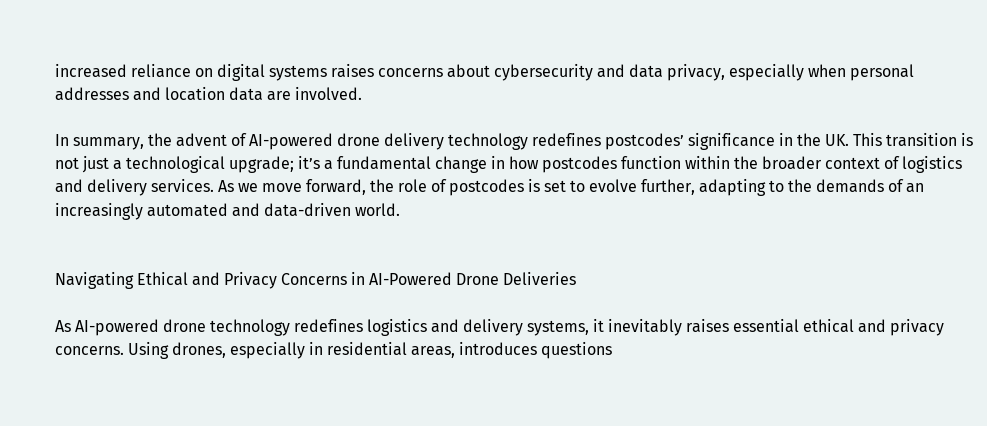increased reliance on digital systems raises concerns about cybersecurity and data privacy, especially when personal addresses and location data are involved.

In summary, the advent of AI-powered drone delivery technology redefines postcodes’ significance in the UK. This transition is not just a technological upgrade; it’s a fundamental change in how postcodes function within the broader context of logistics and delivery services. As we move forward, the role of postcodes is set to evolve further, adapting to the demands of an increasingly automated and data-driven world.


Navigating Ethical and Privacy Concerns in AI-Powered Drone Deliveries

As AI-powered drone technology redefines logistics and delivery systems, it inevitably raises essential ethical and privacy concerns. Using drones, especially in residential areas, introduces questions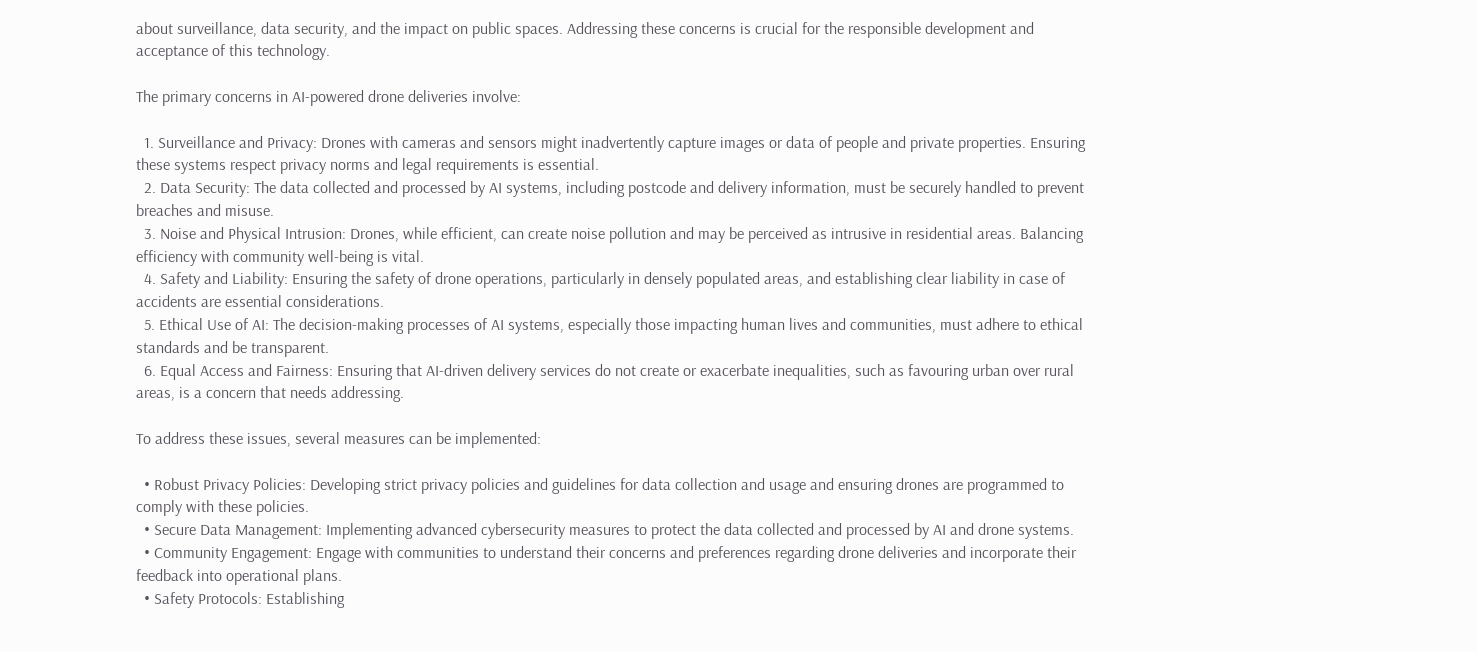about surveillance, data security, and the impact on public spaces. Addressing these concerns is crucial for the responsible development and acceptance of this technology.

The primary concerns in AI-powered drone deliveries involve:

  1. Surveillance and Privacy: Drones with cameras and sensors might inadvertently capture images or data of people and private properties. Ensuring these systems respect privacy norms and legal requirements is essential.
  2. Data Security: The data collected and processed by AI systems, including postcode and delivery information, must be securely handled to prevent breaches and misuse.
  3. Noise and Physical Intrusion: Drones, while efficient, can create noise pollution and may be perceived as intrusive in residential areas. Balancing efficiency with community well-being is vital.
  4. Safety and Liability: Ensuring the safety of drone operations, particularly in densely populated areas, and establishing clear liability in case of accidents are essential considerations.
  5. Ethical Use of AI: The decision-making processes of AI systems, especially those impacting human lives and communities, must adhere to ethical standards and be transparent.
  6. Equal Access and Fairness: Ensuring that AI-driven delivery services do not create or exacerbate inequalities, such as favouring urban over rural areas, is a concern that needs addressing.

To address these issues, several measures can be implemented:

  • Robust Privacy Policies: Developing strict privacy policies and guidelines for data collection and usage and ensuring drones are programmed to comply with these policies.
  • Secure Data Management: Implementing advanced cybersecurity measures to protect the data collected and processed by AI and drone systems.
  • Community Engagement: Engage with communities to understand their concerns and preferences regarding drone deliveries and incorporate their feedback into operational plans.
  • Safety Protocols: Establishing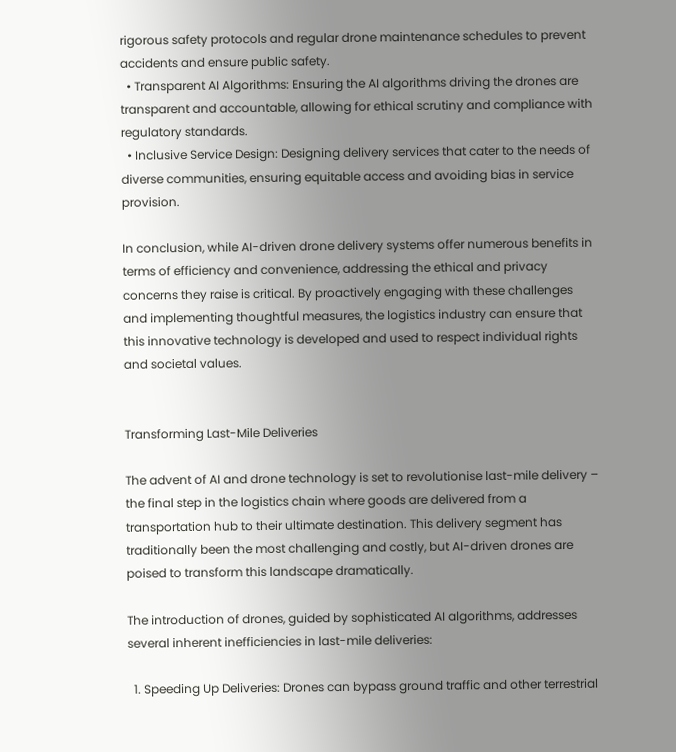rigorous safety protocols and regular drone maintenance schedules to prevent accidents and ensure public safety.
  • Transparent AI Algorithms: Ensuring the AI algorithms driving the drones are transparent and accountable, allowing for ethical scrutiny and compliance with regulatory standards.
  • Inclusive Service Design: Designing delivery services that cater to the needs of diverse communities, ensuring equitable access and avoiding bias in service provision.

In conclusion, while AI-driven drone delivery systems offer numerous benefits in terms of efficiency and convenience, addressing the ethical and privacy concerns they raise is critical. By proactively engaging with these challenges and implementing thoughtful measures, the logistics industry can ensure that this innovative technology is developed and used to respect individual rights and societal values.


Transforming Last-Mile Deliveries

The advent of AI and drone technology is set to revolutionise last-mile delivery – the final step in the logistics chain where goods are delivered from a transportation hub to their ultimate destination. This delivery segment has traditionally been the most challenging and costly, but AI-driven drones are poised to transform this landscape dramatically.

The introduction of drones, guided by sophisticated AI algorithms, addresses several inherent inefficiencies in last-mile deliveries:

  1. Speeding Up Deliveries: Drones can bypass ground traffic and other terrestrial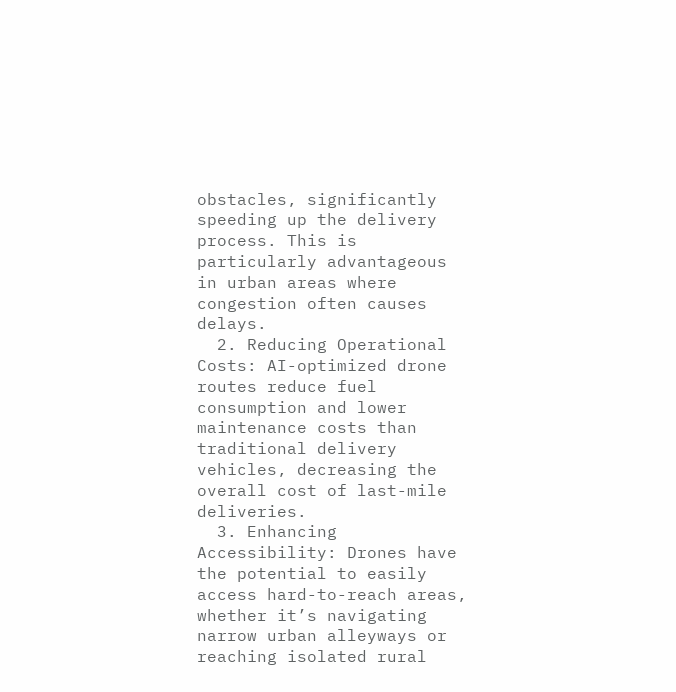obstacles, significantly speeding up the delivery process. This is particularly advantageous in urban areas where congestion often causes delays.
  2. Reducing Operational Costs: AI-optimized drone routes reduce fuel consumption and lower maintenance costs than traditional delivery vehicles, decreasing the overall cost of last-mile deliveries.
  3. Enhancing Accessibility: Drones have the potential to easily access hard-to-reach areas, whether it’s navigating narrow urban alleyways or reaching isolated rural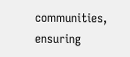communities, ensuring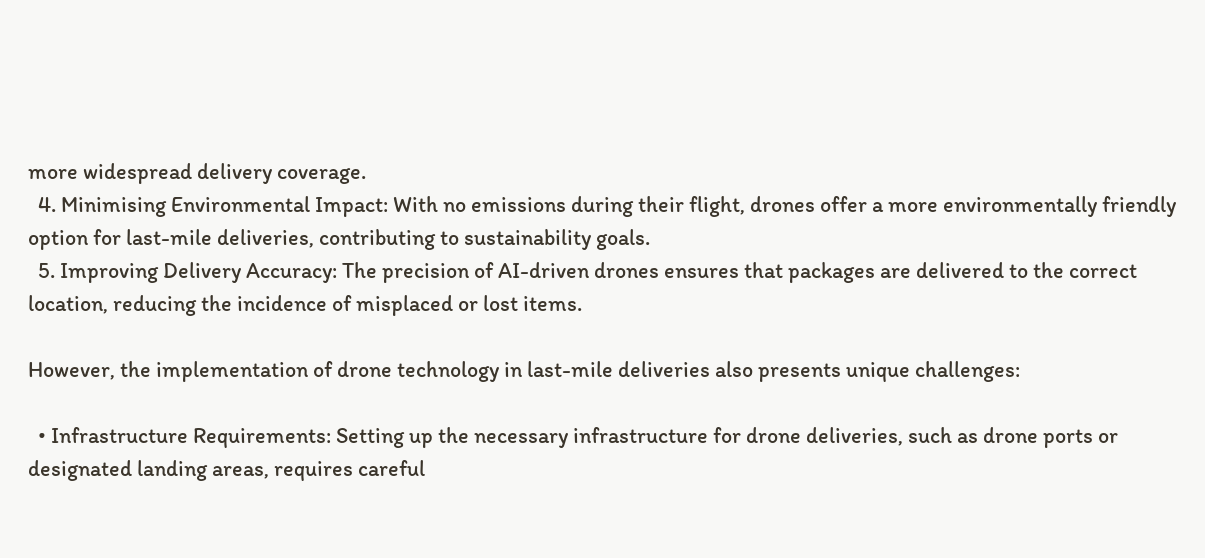more widespread delivery coverage.
  4. Minimising Environmental Impact: With no emissions during their flight, drones offer a more environmentally friendly option for last-mile deliveries, contributing to sustainability goals.
  5. Improving Delivery Accuracy: The precision of AI-driven drones ensures that packages are delivered to the correct location, reducing the incidence of misplaced or lost items.

However, the implementation of drone technology in last-mile deliveries also presents unique challenges:

  • Infrastructure Requirements: Setting up the necessary infrastructure for drone deliveries, such as drone ports or designated landing areas, requires careful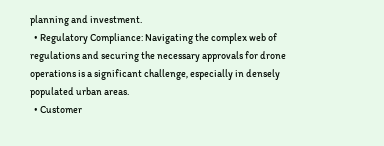planning and investment.
  • Regulatory Compliance: Navigating the complex web of regulations and securing the necessary approvals for drone operations is a significant challenge, especially in densely populated urban areas.
  • Customer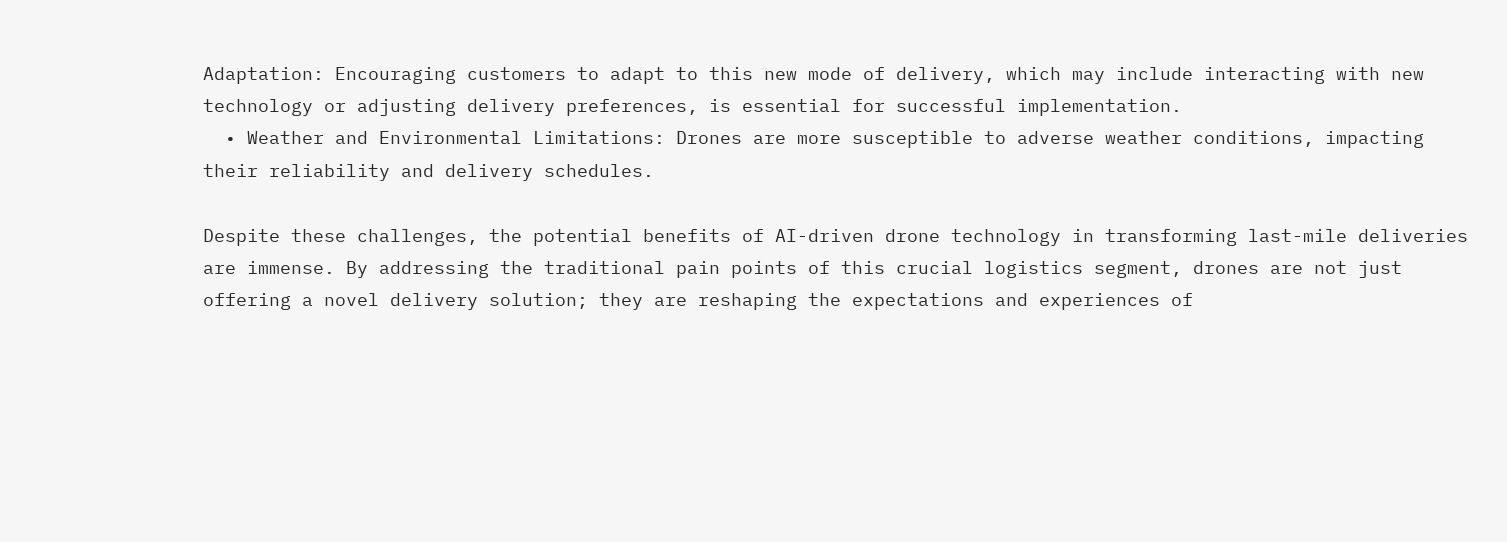Adaptation: Encouraging customers to adapt to this new mode of delivery, which may include interacting with new technology or adjusting delivery preferences, is essential for successful implementation.
  • Weather and Environmental Limitations: Drones are more susceptible to adverse weather conditions, impacting their reliability and delivery schedules.

Despite these challenges, the potential benefits of AI-driven drone technology in transforming last-mile deliveries are immense. By addressing the traditional pain points of this crucial logistics segment, drones are not just offering a novel delivery solution; they are reshaping the expectations and experiences of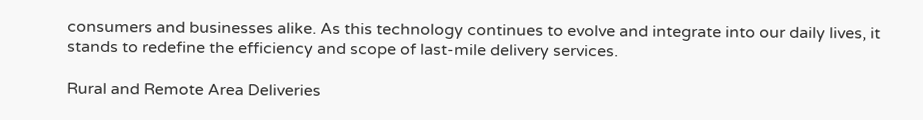consumers and businesses alike. As this technology continues to evolve and integrate into our daily lives, it stands to redefine the efficiency and scope of last-mile delivery services.

Rural and Remote Area Deliveries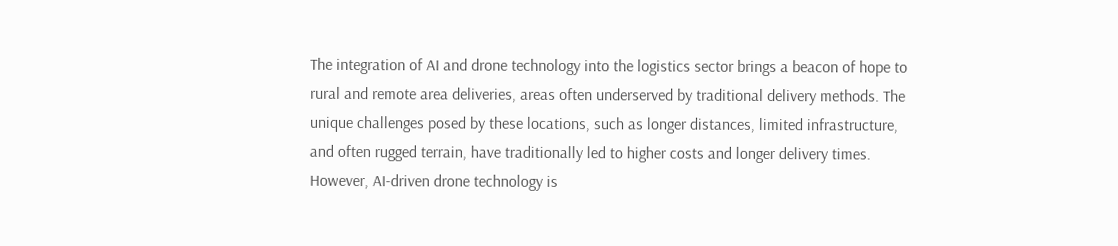The integration of AI and drone technology into the logistics sector brings a beacon of hope to rural and remote area deliveries, areas often underserved by traditional delivery methods. The unique challenges posed by these locations, such as longer distances, limited infrastructure, and often rugged terrain, have traditionally led to higher costs and longer delivery times. However, AI-driven drone technology is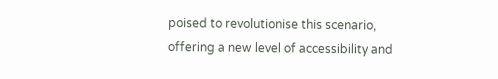poised to revolutionise this scenario, offering a new level of accessibility and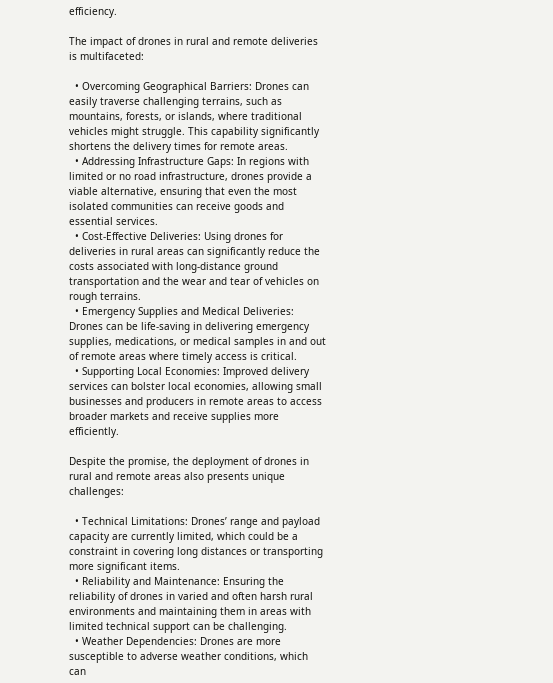efficiency.

The impact of drones in rural and remote deliveries is multifaceted:

  • Overcoming Geographical Barriers: Drones can easily traverse challenging terrains, such as mountains, forests, or islands, where traditional vehicles might struggle. This capability significantly shortens the delivery times for remote areas.
  • Addressing Infrastructure Gaps: In regions with limited or no road infrastructure, drones provide a viable alternative, ensuring that even the most isolated communities can receive goods and essential services.
  • Cost-Effective Deliveries: Using drones for deliveries in rural areas can significantly reduce the costs associated with long-distance ground transportation and the wear and tear of vehicles on rough terrains.
  • Emergency Supplies and Medical Deliveries: Drones can be life-saving in delivering emergency supplies, medications, or medical samples in and out of remote areas where timely access is critical.
  • Supporting Local Economies: Improved delivery services can bolster local economies, allowing small businesses and producers in remote areas to access broader markets and receive supplies more efficiently.

Despite the promise, the deployment of drones in rural and remote areas also presents unique challenges:

  • Technical Limitations: Drones’ range and payload capacity are currently limited, which could be a constraint in covering long distances or transporting more significant items.
  • Reliability and Maintenance: Ensuring the reliability of drones in varied and often harsh rural environments and maintaining them in areas with limited technical support can be challenging.
  • Weather Dependencies: Drones are more susceptible to adverse weather conditions, which can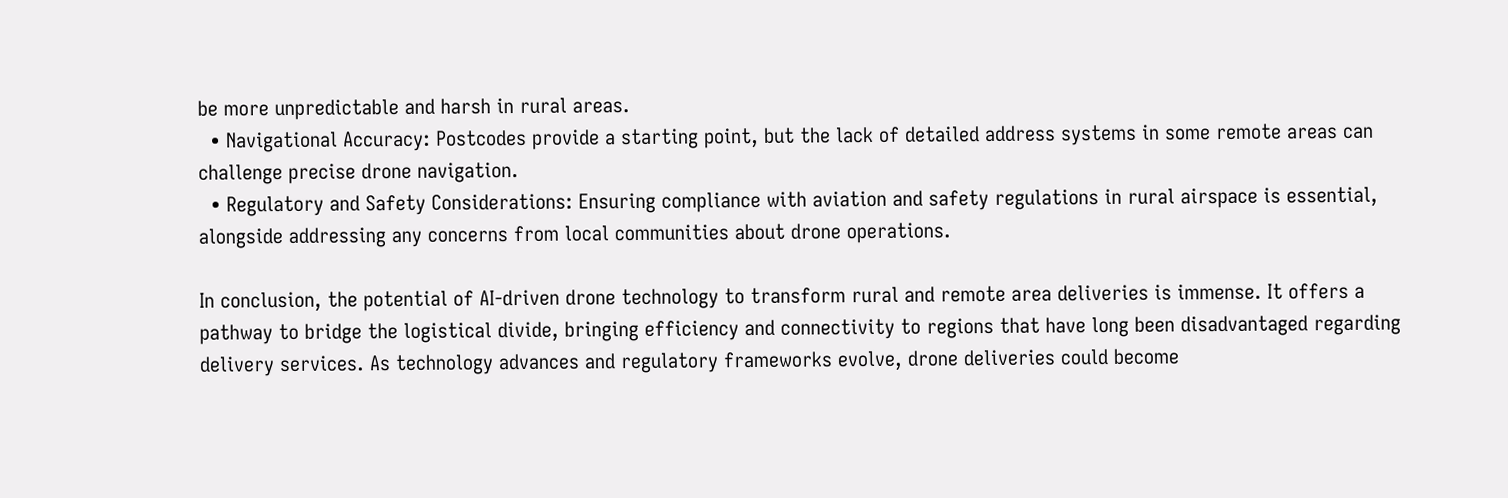be more unpredictable and harsh in rural areas.
  • Navigational Accuracy: Postcodes provide a starting point, but the lack of detailed address systems in some remote areas can challenge precise drone navigation.
  • Regulatory and Safety Considerations: Ensuring compliance with aviation and safety regulations in rural airspace is essential, alongside addressing any concerns from local communities about drone operations.

In conclusion, the potential of AI-driven drone technology to transform rural and remote area deliveries is immense. It offers a pathway to bridge the logistical divide, bringing efficiency and connectivity to regions that have long been disadvantaged regarding delivery services. As technology advances and regulatory frameworks evolve, drone deliveries could become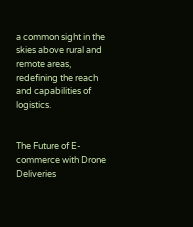a common sight in the skies above rural and remote areas, redefining the reach and capabilities of logistics.


The Future of E-commerce with Drone Deliveries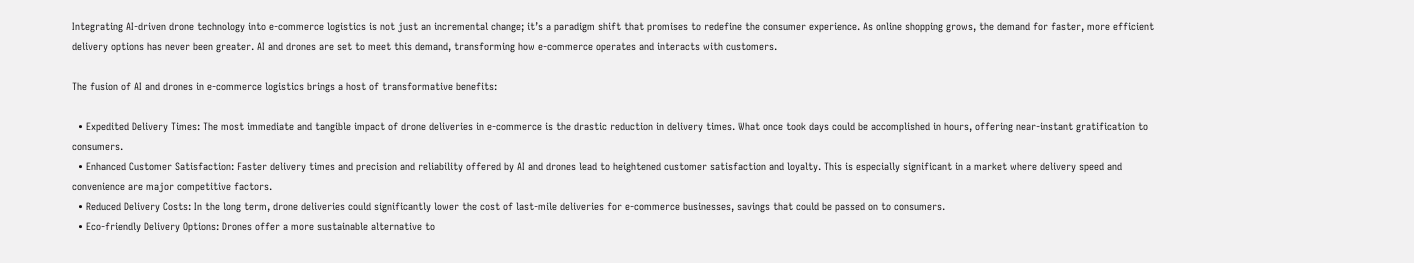Integrating AI-driven drone technology into e-commerce logistics is not just an incremental change; it’s a paradigm shift that promises to redefine the consumer experience. As online shopping grows, the demand for faster, more efficient delivery options has never been greater. AI and drones are set to meet this demand, transforming how e-commerce operates and interacts with customers.

The fusion of AI and drones in e-commerce logistics brings a host of transformative benefits:

  • Expedited Delivery Times: The most immediate and tangible impact of drone deliveries in e-commerce is the drastic reduction in delivery times. What once took days could be accomplished in hours, offering near-instant gratification to consumers.
  • Enhanced Customer Satisfaction: Faster delivery times and precision and reliability offered by AI and drones lead to heightened customer satisfaction and loyalty. This is especially significant in a market where delivery speed and convenience are major competitive factors.
  • Reduced Delivery Costs: In the long term, drone deliveries could significantly lower the cost of last-mile deliveries for e-commerce businesses, savings that could be passed on to consumers.
  • Eco-friendly Delivery Options: Drones offer a more sustainable alternative to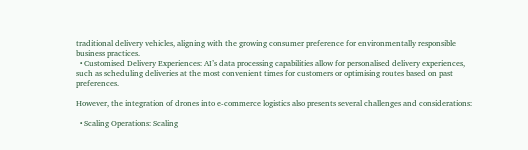traditional delivery vehicles, aligning with the growing consumer preference for environmentally responsible business practices.
  • Customised Delivery Experiences: AI’s data processing capabilities allow for personalised delivery experiences, such as scheduling deliveries at the most convenient times for customers or optimising routes based on past preferences.

However, the integration of drones into e-commerce logistics also presents several challenges and considerations:

  • Scaling Operations: Scaling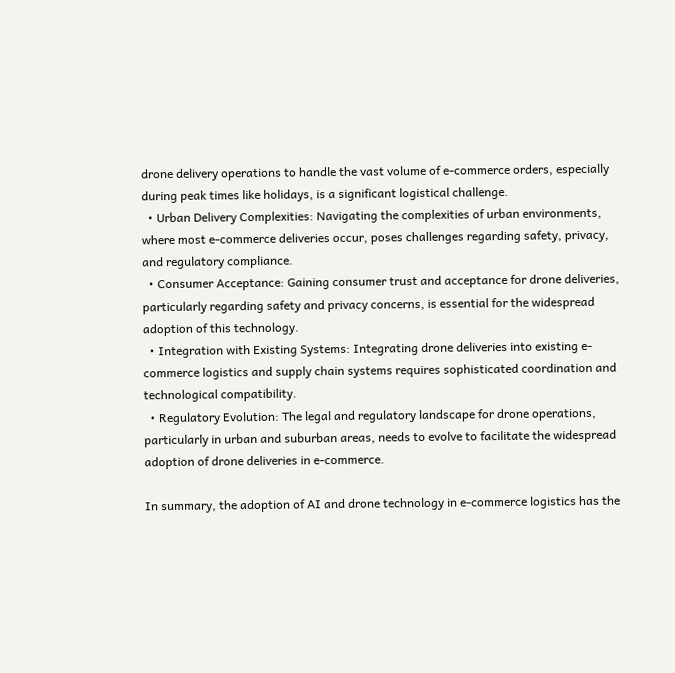drone delivery operations to handle the vast volume of e-commerce orders, especially during peak times like holidays, is a significant logistical challenge.
  • Urban Delivery Complexities: Navigating the complexities of urban environments, where most e-commerce deliveries occur, poses challenges regarding safety, privacy, and regulatory compliance.
  • Consumer Acceptance: Gaining consumer trust and acceptance for drone deliveries, particularly regarding safety and privacy concerns, is essential for the widespread adoption of this technology.
  • Integration with Existing Systems: Integrating drone deliveries into existing e-commerce logistics and supply chain systems requires sophisticated coordination and technological compatibility.
  • Regulatory Evolution: The legal and regulatory landscape for drone operations, particularly in urban and suburban areas, needs to evolve to facilitate the widespread adoption of drone deliveries in e-commerce.

In summary, the adoption of AI and drone technology in e-commerce logistics has the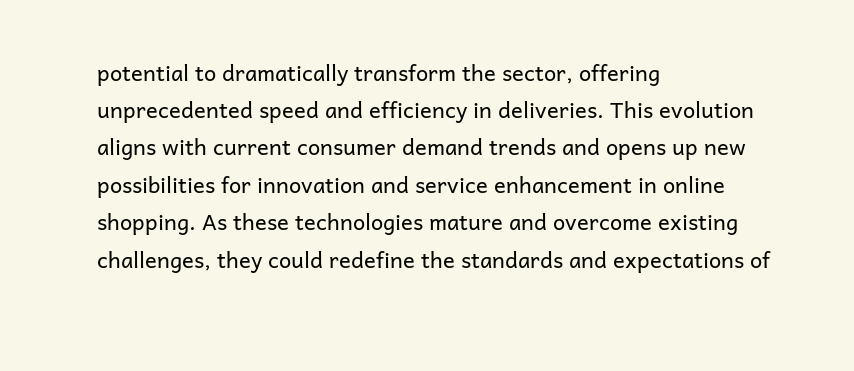potential to dramatically transform the sector, offering unprecedented speed and efficiency in deliveries. This evolution aligns with current consumer demand trends and opens up new possibilities for innovation and service enhancement in online shopping. As these technologies mature and overcome existing challenges, they could redefine the standards and expectations of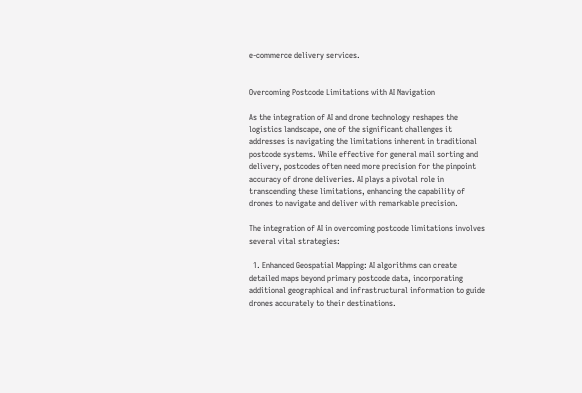e-commerce delivery services.


Overcoming Postcode Limitations with AI Navigation

As the integration of AI and drone technology reshapes the logistics landscape, one of the significant challenges it addresses is navigating the limitations inherent in traditional postcode systems. While effective for general mail sorting and delivery, postcodes often need more precision for the pinpoint accuracy of drone deliveries. AI plays a pivotal role in transcending these limitations, enhancing the capability of drones to navigate and deliver with remarkable precision.

The integration of AI in overcoming postcode limitations involves several vital strategies:

  1. Enhanced Geospatial Mapping: AI algorithms can create detailed maps beyond primary postcode data, incorporating additional geographical and infrastructural information to guide drones accurately to their destinations.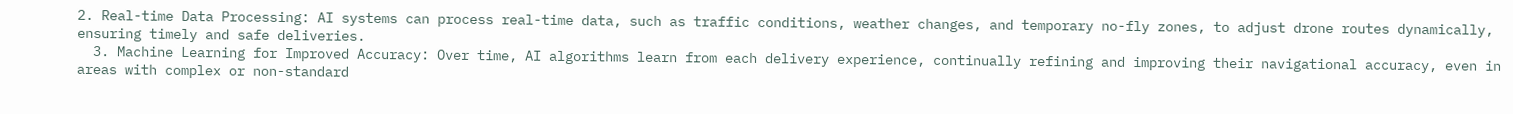2. Real-time Data Processing: AI systems can process real-time data, such as traffic conditions, weather changes, and temporary no-fly zones, to adjust drone routes dynamically, ensuring timely and safe deliveries.
  3. Machine Learning for Improved Accuracy: Over time, AI algorithms learn from each delivery experience, continually refining and improving their navigational accuracy, even in areas with complex or non-standard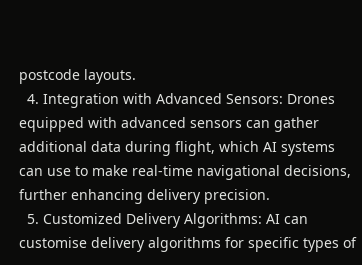postcode layouts.
  4. Integration with Advanced Sensors: Drones equipped with advanced sensors can gather additional data during flight, which AI systems can use to make real-time navigational decisions, further enhancing delivery precision.
  5. Customized Delivery Algorithms: AI can customise delivery algorithms for specific types of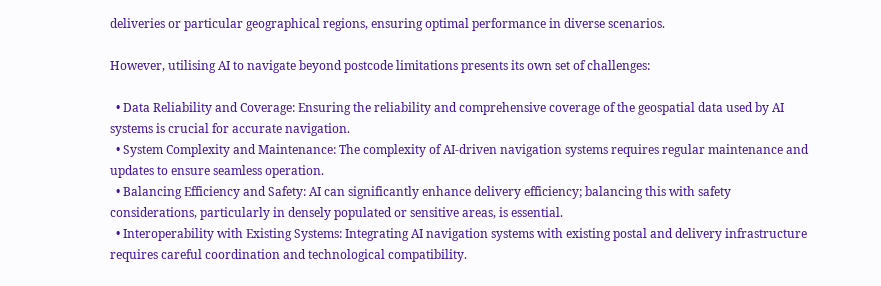deliveries or particular geographical regions, ensuring optimal performance in diverse scenarios.

However, utilising AI to navigate beyond postcode limitations presents its own set of challenges:

  • Data Reliability and Coverage: Ensuring the reliability and comprehensive coverage of the geospatial data used by AI systems is crucial for accurate navigation.
  • System Complexity and Maintenance: The complexity of AI-driven navigation systems requires regular maintenance and updates to ensure seamless operation.
  • Balancing Efficiency and Safety: AI can significantly enhance delivery efficiency; balancing this with safety considerations, particularly in densely populated or sensitive areas, is essential.
  • Interoperability with Existing Systems: Integrating AI navigation systems with existing postal and delivery infrastructure requires careful coordination and technological compatibility.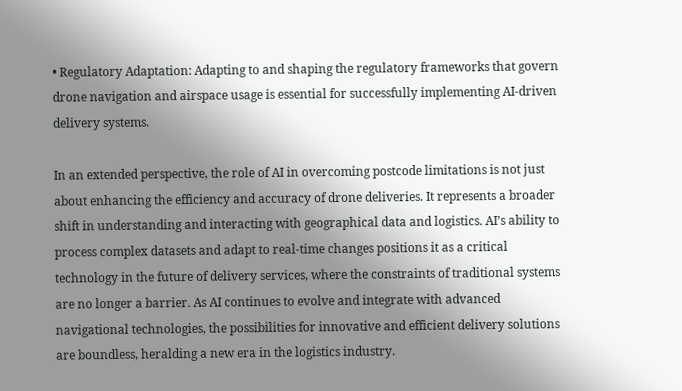• Regulatory Adaptation: Adapting to and shaping the regulatory frameworks that govern drone navigation and airspace usage is essential for successfully implementing AI-driven delivery systems.

In an extended perspective, the role of AI in overcoming postcode limitations is not just about enhancing the efficiency and accuracy of drone deliveries. It represents a broader shift in understanding and interacting with geographical data and logistics. AI’s ability to process complex datasets and adapt to real-time changes positions it as a critical technology in the future of delivery services, where the constraints of traditional systems are no longer a barrier. As AI continues to evolve and integrate with advanced navigational technologies, the possibilities for innovative and efficient delivery solutions are boundless, heralding a new era in the logistics industry.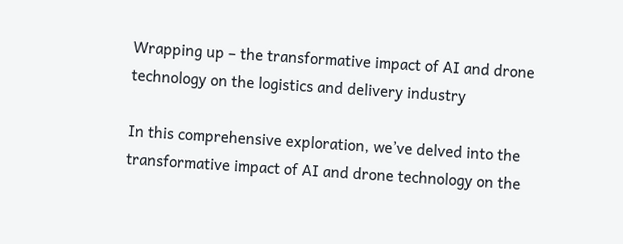Wrapping up – the transformative impact of AI and drone technology on the logistics and delivery industry

In this comprehensive exploration, we’ve delved into the transformative impact of AI and drone technology on the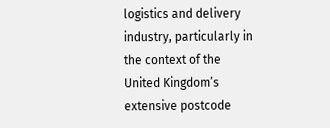logistics and delivery industry, particularly in the context of the United Kingdom’s extensive postcode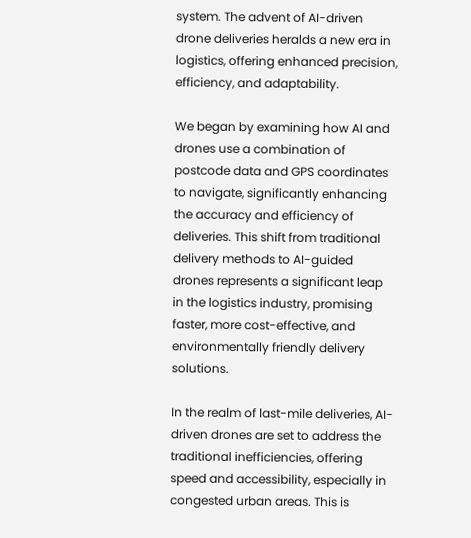system. The advent of AI-driven drone deliveries heralds a new era in logistics, offering enhanced precision, efficiency, and adaptability.

We began by examining how AI and drones use a combination of postcode data and GPS coordinates to navigate, significantly enhancing the accuracy and efficiency of deliveries. This shift from traditional delivery methods to AI-guided drones represents a significant leap in the logistics industry, promising faster, more cost-effective, and environmentally friendly delivery solutions.

In the realm of last-mile deliveries, AI-driven drones are set to address the traditional inefficiencies, offering speed and accessibility, especially in congested urban areas. This is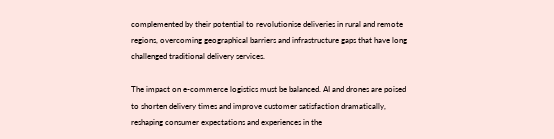complemented by their potential to revolutionise deliveries in rural and remote regions, overcoming geographical barriers and infrastructure gaps that have long challenged traditional delivery services.

The impact on e-commerce logistics must be balanced. AI and drones are poised to shorten delivery times and improve customer satisfaction dramatically, reshaping consumer expectations and experiences in the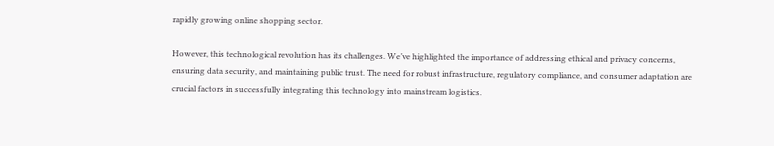rapidly growing online shopping sector.

However, this technological revolution has its challenges. We’ve highlighted the importance of addressing ethical and privacy concerns, ensuring data security, and maintaining public trust. The need for robust infrastructure, regulatory compliance, and consumer adaptation are crucial factors in successfully integrating this technology into mainstream logistics.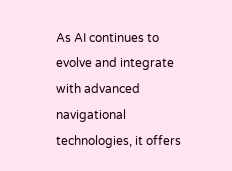As AI continues to evolve and integrate with advanced navigational technologies, it offers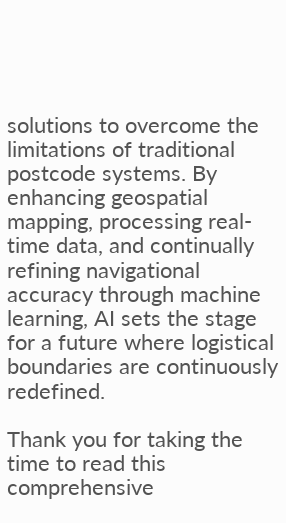solutions to overcome the limitations of traditional postcode systems. By enhancing geospatial mapping, processing real-time data, and continually refining navigational accuracy through machine learning, AI sets the stage for a future where logistical boundaries are continuously redefined.

Thank you for taking the time to read this comprehensive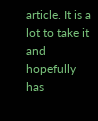article. It is a lot to take it and hopefully has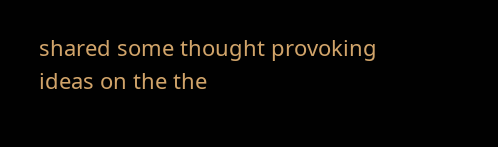shared some thought provoking ideas on the the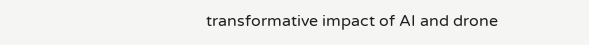transformative impact of AI and drone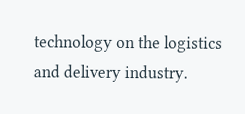technology on the logistics and delivery industry.